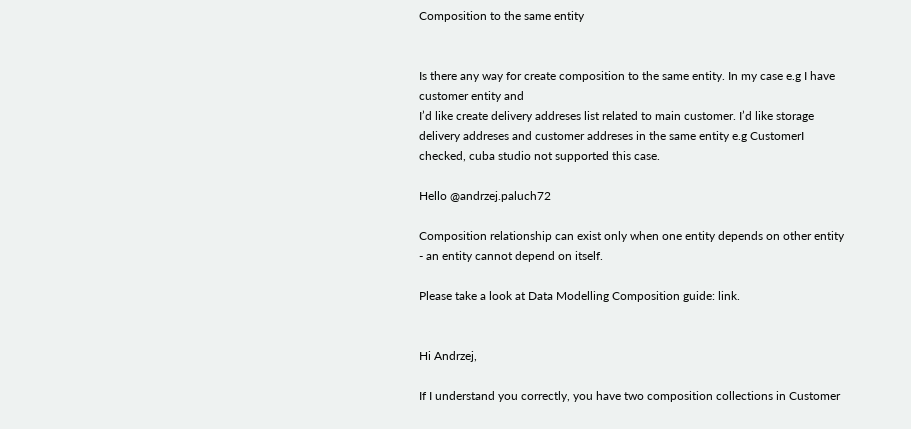Composition to the same entity


Is there any way for create composition to the same entity. In my case e.g I have customer entity and
I’d like create delivery addreses list related to main customer. I’d like storage delivery addreses and customer addreses in the same entity e.g CustomerI checked, cuba studio not supported this case.

Hello @andrzej.paluch72

Composition relationship can exist only when one entity depends on other entity - an entity cannot depend on itself.

Please take a look at Data Modelling Composition guide: link.


Hi Andrzej,

If I understand you correctly, you have two composition collections in Customer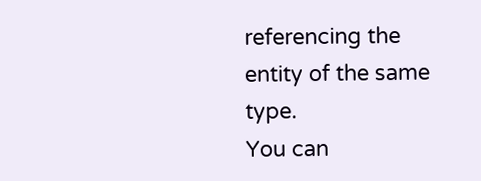referencing the entity of the same type.
You can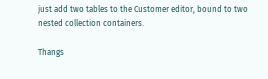just add two tables to the Customer editor, bound to two nested collection containers.

Thangs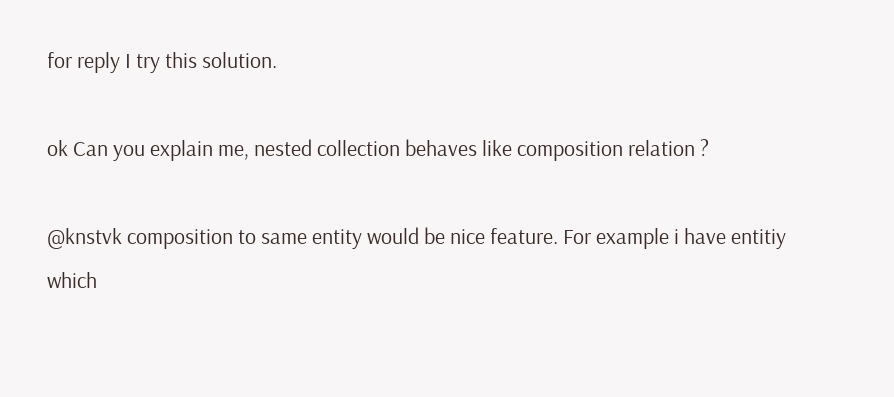for reply I try this solution.

ok Can you explain me, nested collection behaves like composition relation ?

@knstvk composition to same entity would be nice feature. For example i have entitiy which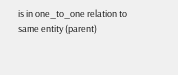is in one_to_one relation to same entity (parent)